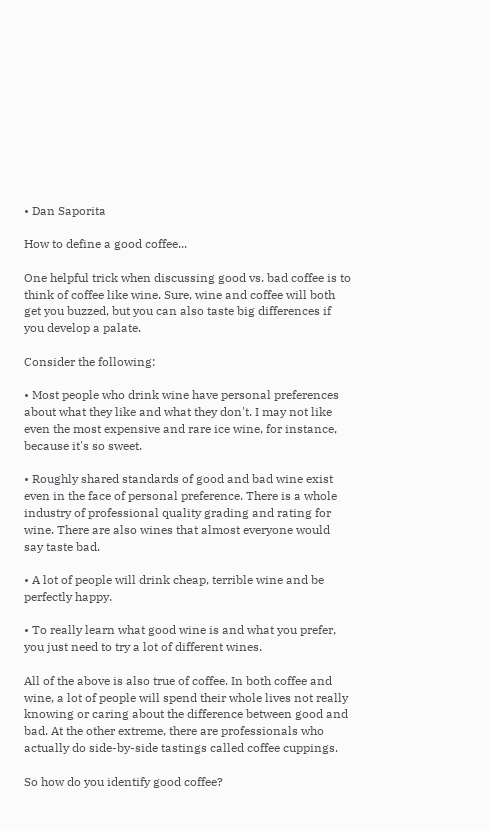• Dan Saporita

How to define a good coffee...

One helpful trick when discussing good vs. bad coffee is to think of coffee like wine. Sure, wine and coffee will both get you buzzed, but you can also taste big differences if you develop a palate.

Consider the following:

• Most people who drink wine have personal preferences about what they like and what they don't. I may not like even the most expensive and rare ice wine, for instance, because it's so sweet.

• Roughly shared standards of good and bad wine exist even in the face of personal preference. There is a whole industry of professional quality grading and rating for wine. There are also wines that almost everyone would say taste bad.

• A lot of people will drink cheap, terrible wine and be perfectly happy.

• To really learn what good wine is and what you prefer, you just need to try a lot of different wines.

All of the above is also true of coffee. In both coffee and wine, a lot of people will spend their whole lives not really knowing or caring about the difference between good and bad. At the other extreme, there are professionals who actually do side-by-side tastings called coffee cuppings.

So how do you identify good coffee?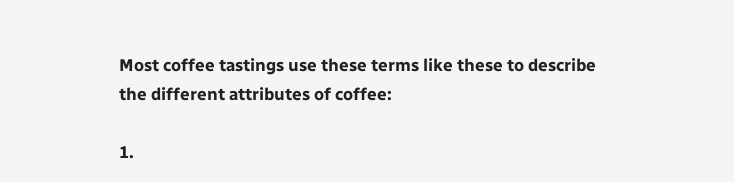Most coffee tastings use these terms like these to describe the different attributes of coffee:

1.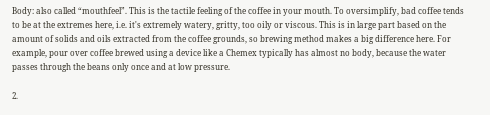Body: also called “mouthfeel”. This is the tactile feeling of the coffee in your mouth. To oversimplify, bad coffee tends to be at the extremes here, i.e. it's extremely watery, gritty, too oily or viscous. This is in large part based on the amount of solids and oils extracted from the coffee grounds, so brewing method makes a big difference here. For example, pour over coffee brewed using a device like a Chemex typically has almost no body, because the water passes through the beans only once and at low pressure.

2.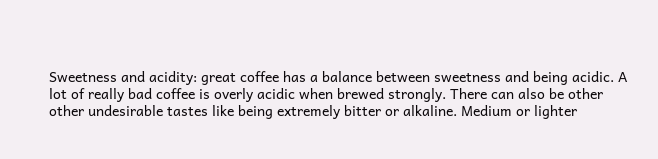Sweetness and acidity: great coffee has a balance between sweetness and being acidic. A lot of really bad coffee is overly acidic when brewed strongly. There can also be other other undesirable tastes like being extremely bitter or alkaline. Medium or lighter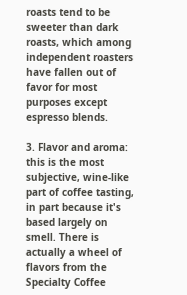roasts tend to be sweeter than dark roasts, which among independent roasters have fallen out of favor for most purposes except espresso blends.

3. Flavor and aroma: this is the most subjective, wine-like part of coffee tasting, in part because it's based largely on smell. There is actually a wheel of flavors from the Specialty Coffee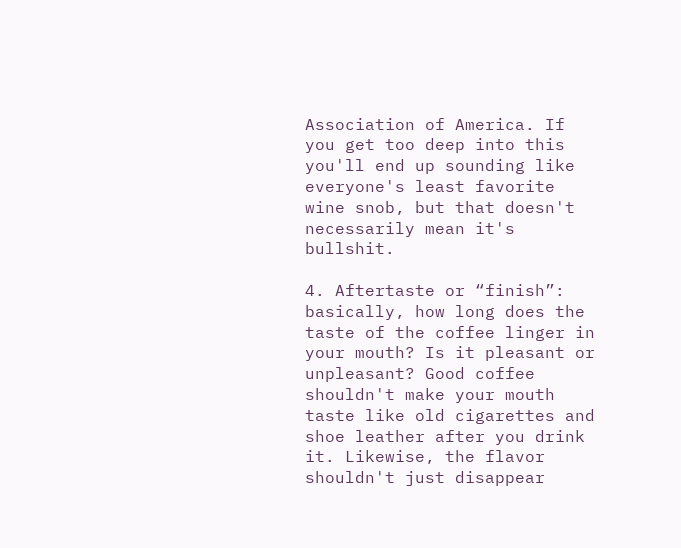Association of America. If you get too deep into this you'll end up sounding like everyone's least favorite wine snob, but that doesn't necessarily mean it's bullshit.

4. Aftertaste or “finish”: basically, how long does the taste of the coffee linger in your mouth? Is it pleasant or unpleasant? Good coffee shouldn't make your mouth taste like old cigarettes and shoe leather after you drink it. Likewise, the flavor shouldn't just disappear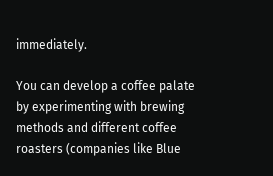immediately.

You can develop a coffee palate by experimenting with brewing methods and different coffee roasters (companies like Blue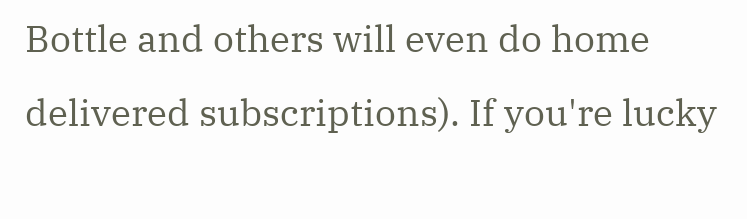Bottle and others will even do home delivered subscriptions). If you're lucky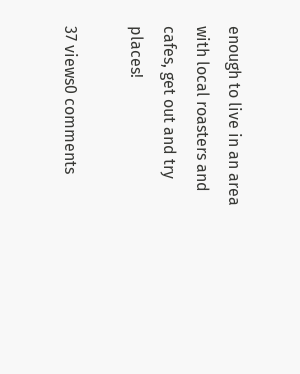enough to live in an area with local roasters and cafes, get out and try places!

37 views0 comments